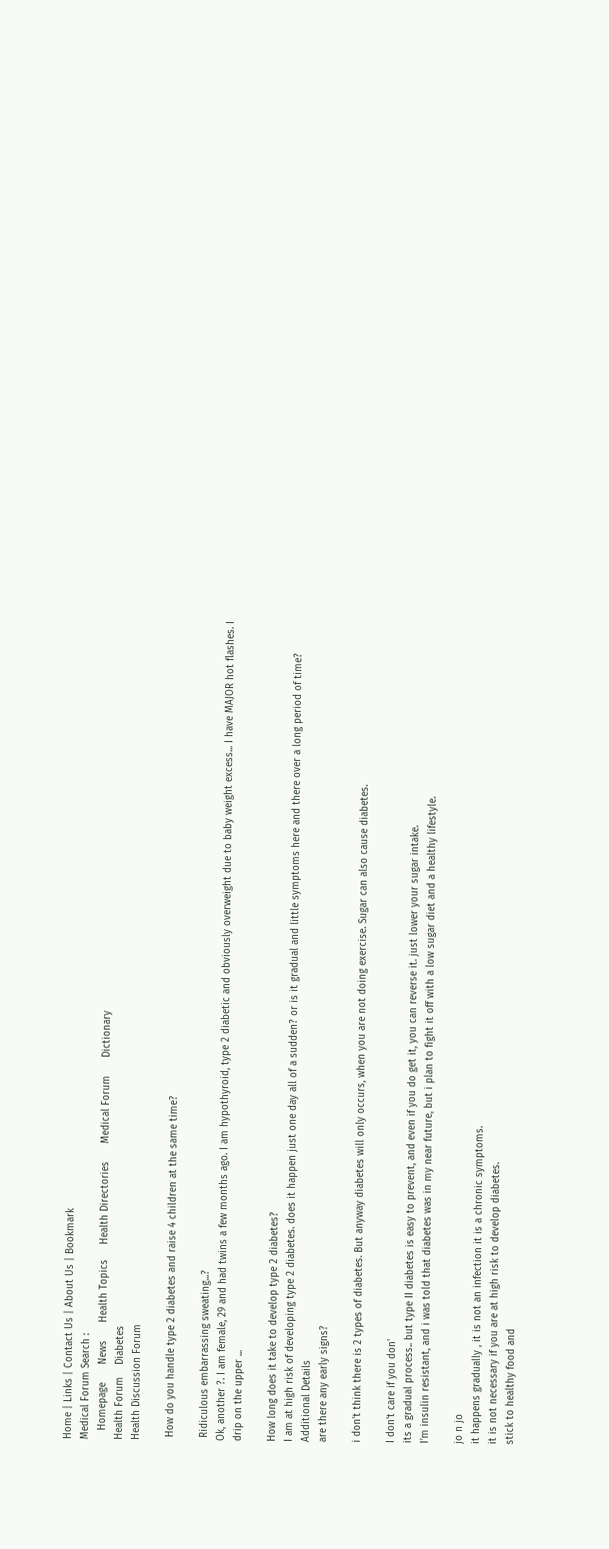Home | Links | Contact Us | About Us | Bookmark
Medical Forum Search :
   Homepage      News      Health Topics     Health Directories      Medical Forum      Dictionary
Health Forum    Diabetes
Health Discussion Forum

 How do you handle type 2 diabetes and raise 4 children at the same time?

 Ridiculous embarrassing sweating...?
Ok, another ?. I am female, 29 and had twins a few months ago. I am hypothyroid, type 2 diabetic and obviously overweight due to baby weight excess... I have MAJOR hot flashes. I drip on the upper ...

How long does it take to develop type 2 diabetes?
I am at high risk of developing type 2 diabetes. does it happen just one day all of a sudden? or is it gradual and little symptoms here and there over a long period of time?
Additional Details
are there any early signs?

i don't think there is 2 types of diabetes. But anyway diabetes will only occurs, when you are not doing exercise. Sugar can also cause diabetes.

I don't care if you don'
its a gradual process.. but type II diabetes is easy to prevent, and even if you do get it, you can reverse it. just lower your sugar intake.
I'm insulin resistant, and i was told that diabetes was in my near future, but i plan to fight it off with a low sugar diet and a healthy lifestyle.

jo n jo
it happens gradually , it is not an infection it is a chronic symptoms.
it is not necessary if you are at high risk to develop diabetes.
stick to healthy food and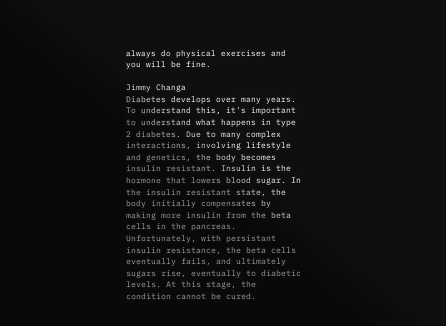always do physical exercises and you will be fine.

Jimmy Changa
Diabetes develops over many years. To understand this, it's important to understand what happens in type 2 diabetes. Due to many complex interactions, involving lifestyle and genetics, the body becomes insulin resistant. Insulin is the hormone that lowers blood sugar. In the insulin resistant state, the body initially compensates by making more insulin from the beta cells in the pancreas. Unfortunately, with persistant insulin resistance, the beta cells eventually fails, and ultimately sugars rise, eventually to diabetic levels. At this stage, the condition cannot be cured.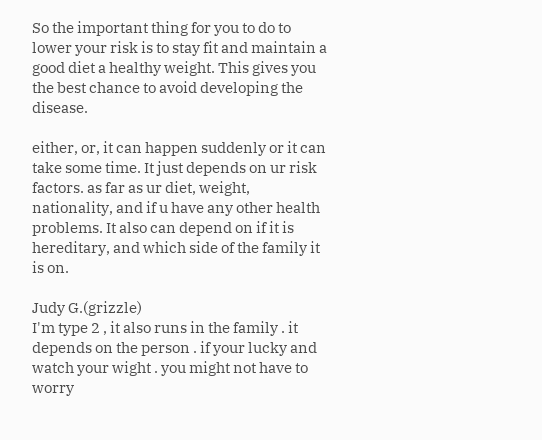So the important thing for you to do to lower your risk is to stay fit and maintain a good diet a healthy weight. This gives you the best chance to avoid developing the disease.

either, or, it can happen suddenly or it can take some time. It just depends on ur risk factors. as far as ur diet, weight, nationality, and if u have any other health problems. It also can depend on if it is hereditary, and which side of the family it is on.

Judy G.(grizzle)
I'm type 2 , it also runs in the family . it depends on the person . if your lucky and watch your wight . you might not have to worry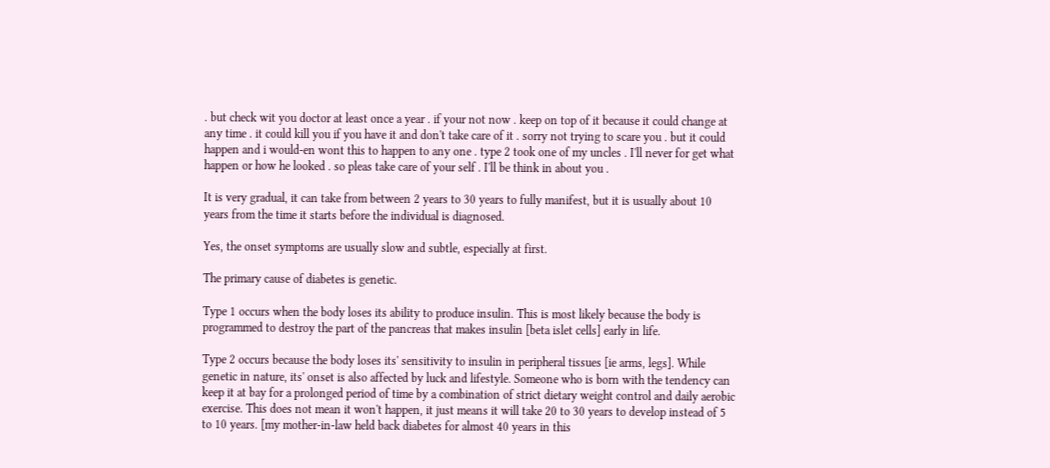. but check wit you doctor at least once a year . if your not now . keep on top of it because it could change at any time . it could kill you if you have it and don't take care of it . sorry not trying to scare you . but it could happen and i would-en wont this to happen to any one . type 2 took one of my uncles . I'll never for get what happen or how he looked . so pleas take care of your self . I'll be think in about you .

It is very gradual, it can take from between 2 years to 30 years to fully manifest, but it is usually about 10 years from the time it starts before the individual is diagnosed.

Yes, the onset symptoms are usually slow and subtle, especially at first.

The primary cause of diabetes is genetic.

Type 1 occurs when the body loses its ability to produce insulin. This is most likely because the body is programmed to destroy the part of the pancreas that makes insulin [beta islet cells] early in life.

Type 2 occurs because the body loses its' sensitivity to insulin in peripheral tissues [ie arms, legs]. While genetic in nature, its' onset is also affected by luck and lifestyle. Someone who is born with the tendency can keep it at bay for a prolonged period of time by a combination of strict dietary weight control and daily aerobic exercise. This does not mean it won't happen, it just means it will take 20 to 30 years to develop instead of 5 to 10 years. [my mother-in-law held back diabetes for almost 40 years in this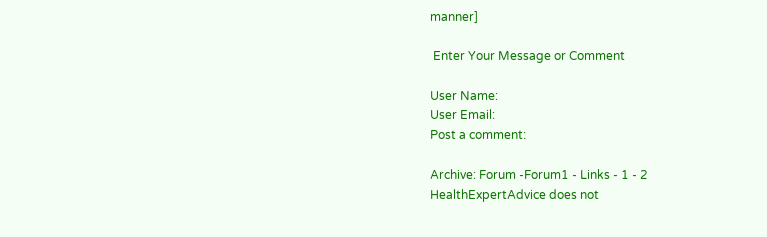manner]

 Enter Your Message or Comment

User Name:
User Email:
Post a comment:

Archive: Forum -Forum1 - Links - 1 - 2
HealthExpertAdvice does not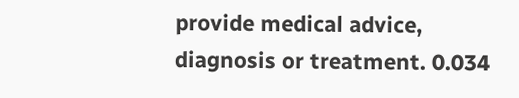provide medical advice, diagnosis or treatment. 0.034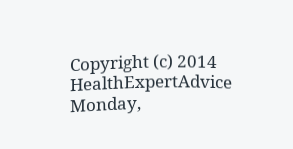Copyright (c) 2014 HealthExpertAdvice Monday,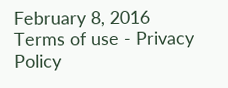February 8, 2016
Terms of use - Privacy Policy